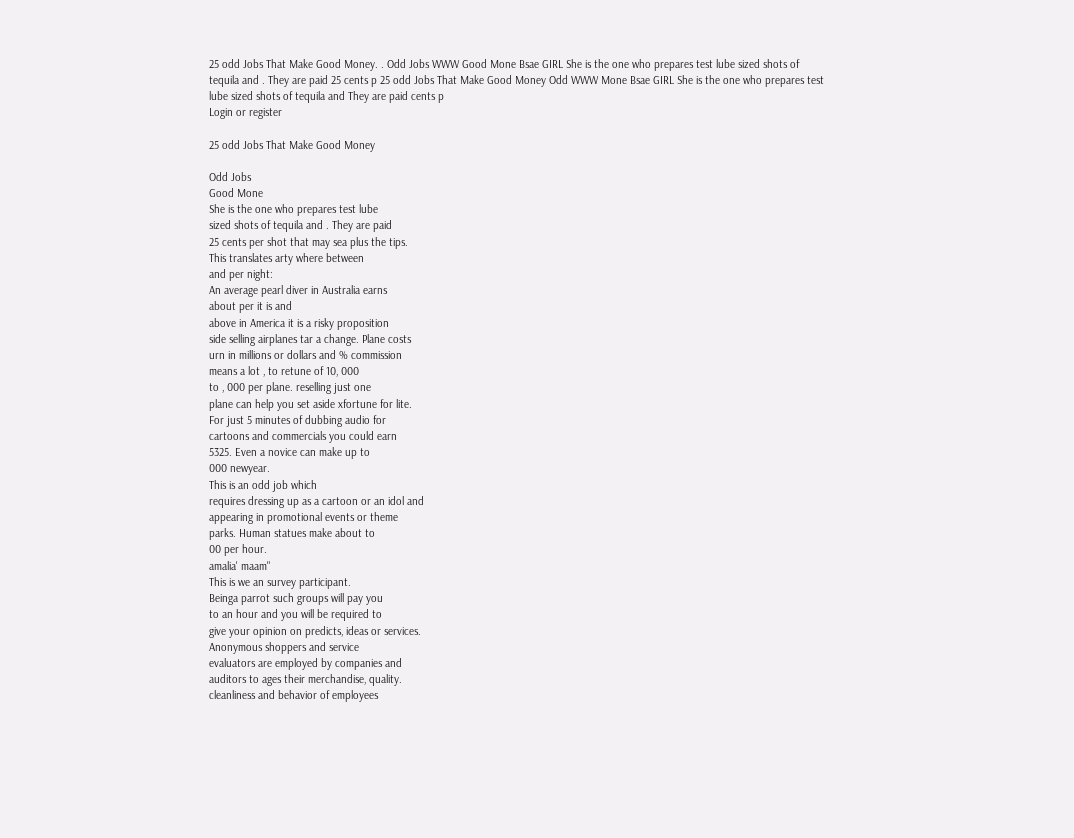25 odd Jobs That Make Good Money. . Odd Jobs WWW Good Mone Bsae GIRL She is the one who prepares test lube sized shots of tequila and . They are paid 25 cents p 25 odd Jobs That Make Good Money Odd WWW Mone Bsae GIRL She is the one who prepares test lube sized shots of tequila and They are paid cents p
Login or register

25 odd Jobs That Make Good Money

Odd Jobs
Good Mone
She is the one who prepares test lube
sized shots of tequila and . They are paid
25 cents per shot that may sea plus the tips.
This translates arty where between
and per night:
An average pearl diver in Australia earns
about per it is and
above in America it is a risky proposition
side selling airplanes tar a change. Plane costs
urn in millions or dollars and % commission
means a lot , to retune of 10, 000
to , 000 per plane. reselling just one
plane can help you set aside xfortune for lite.
For just 5 minutes of dubbing audio for
cartoons and commercials you could earn
5325. Even a novice can make up to
000 newyear.
This is an odd job which
requires dressing up as a cartoon or an idol and
appearing in promotional events or theme
parks. Human statues make about to
00 per hour.
amalia' maam"
This is we an survey participant.
Beinga parrot such groups will pay you
to an hour and you will be required to
give your opinion on predicts, ideas or services.
Anonymous shoppers and service
evaluators are employed by companies and
auditors to ages their merchandise, quality.
cleanliness and behavior of employees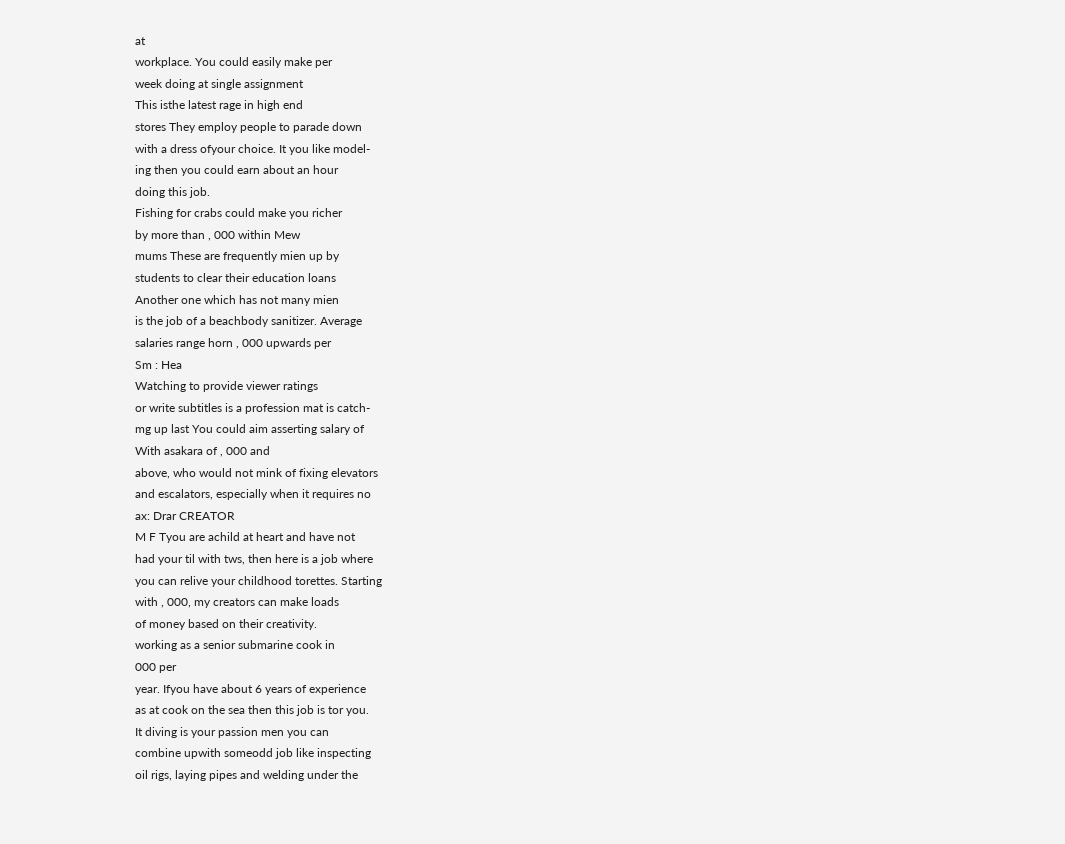at
workplace. You could easily make per
week doing at single assignment
This isthe latest rage in high end
stores They employ people to parade down
with a dress ofyour choice. It you like model-
ing then you could earn about an hour
doing this job.
Fishing for crabs could make you richer
by more than , 000 within Mew
mums These are frequently mien up by
students to clear their education loans
Another one which has not many mien
is the job of a beachbody sanitizer. Average
salaries range horn , 000 upwards per
Sm : Hea
Watching to provide viewer ratings
or write subtitles is a profession mat is catch-
mg up last You could aim asserting salary of
With asakara of , 000 and
above, who would not mink of fixing elevators
and escalators, especially when it requires no
ax: Drar CREATOR
M F Tyou are achild at heart and have not
had your til with tws, then here is a job where
you can relive your childhood torettes. Starting
with , 000, my creators can make loads
of money based on their creativity.
working as a senior submarine cook in
000 per
year. Ifyou have about 6 years of experience
as at cook on the sea then this job is tor you.
It diving is your passion men you can
combine upwith someodd job like inspecting
oil rigs, laying pipes and welding under the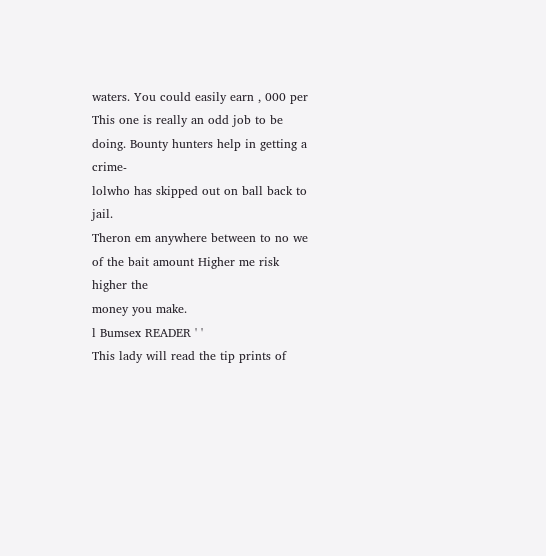waters. You could easily earn , 000 per
This one is really an odd job to be
doing. Bounty hunters help in getting a crime-
lolwho has skipped out on ball back to jail.
Theron em anywhere between to no we
of the bait amount Higher me risk higher the
money you make.
l Bumsex READER ' '
This lady will read the tip prints of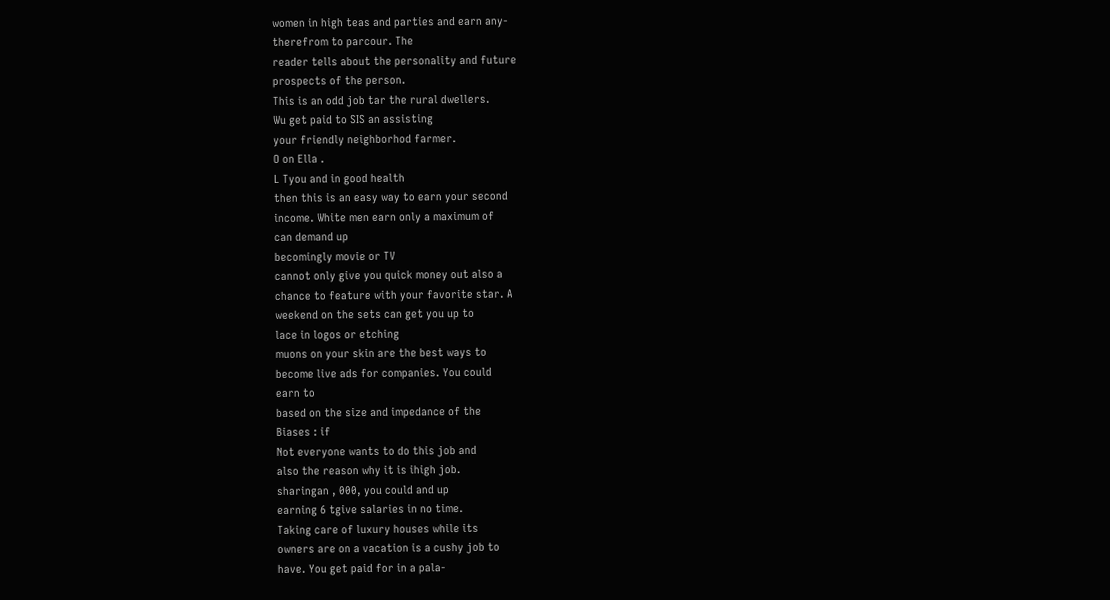women in high teas and parties and earn any-
therefrom to parcour. The
reader tells about the personality and future
prospects of the person.
This is an odd job tar the rural dwellers.
Wu get paid to SIS an assisting
your friendly neighborhod farmer.
O on Ella .
L Tyou and in good health
then this is an easy way to earn your second
income. White men earn only a maximum of
can demand up
becomingly movie or TV
cannot only give you quick money out also a
chance to feature with your favorite star. A
weekend on the sets can get you up to
lace in logos or etching
muons on your skin are the best ways to
become live ads for companies. You could
earn to
based on the size and impedance of the
Biases : if
Not everyone wants to do this job and
also the reason why it is ihigh job.
sharingan , 000, you could and up
earning 6 tgive salaries in no time.
Taking care of luxury houses while its
owners are on a vacation is a cushy job to
have. You get paid for in a pala-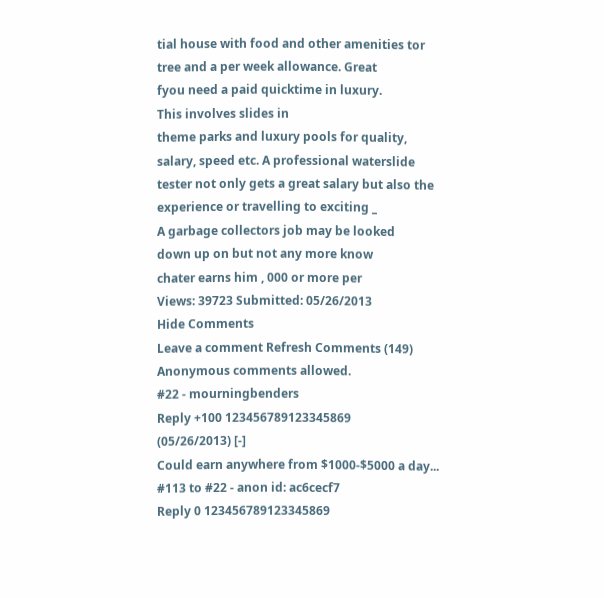tial house with food and other amenities tor
tree and a per week allowance. Great
fyou need a paid quicktime in luxury.
This involves slides in
theme parks and luxury pools for quality,
salary, speed etc. A professional waterslide
tester not only gets a great salary but also the
experience or travelling to exciting _
A garbage collectors job may be looked
down up on but not any more know
chater earns him , 000 or more per
Views: 39723 Submitted: 05/26/2013
Hide Comments
Leave a comment Refresh Comments (149)
Anonymous comments allowed.
#22 - mourningbenders
Reply +100 123456789123345869
(05/26/2013) [-]
Could earn anywhere from $1000-$5000 a day...
#113 to #22 - anon id: ac6cecf7
Reply 0 123456789123345869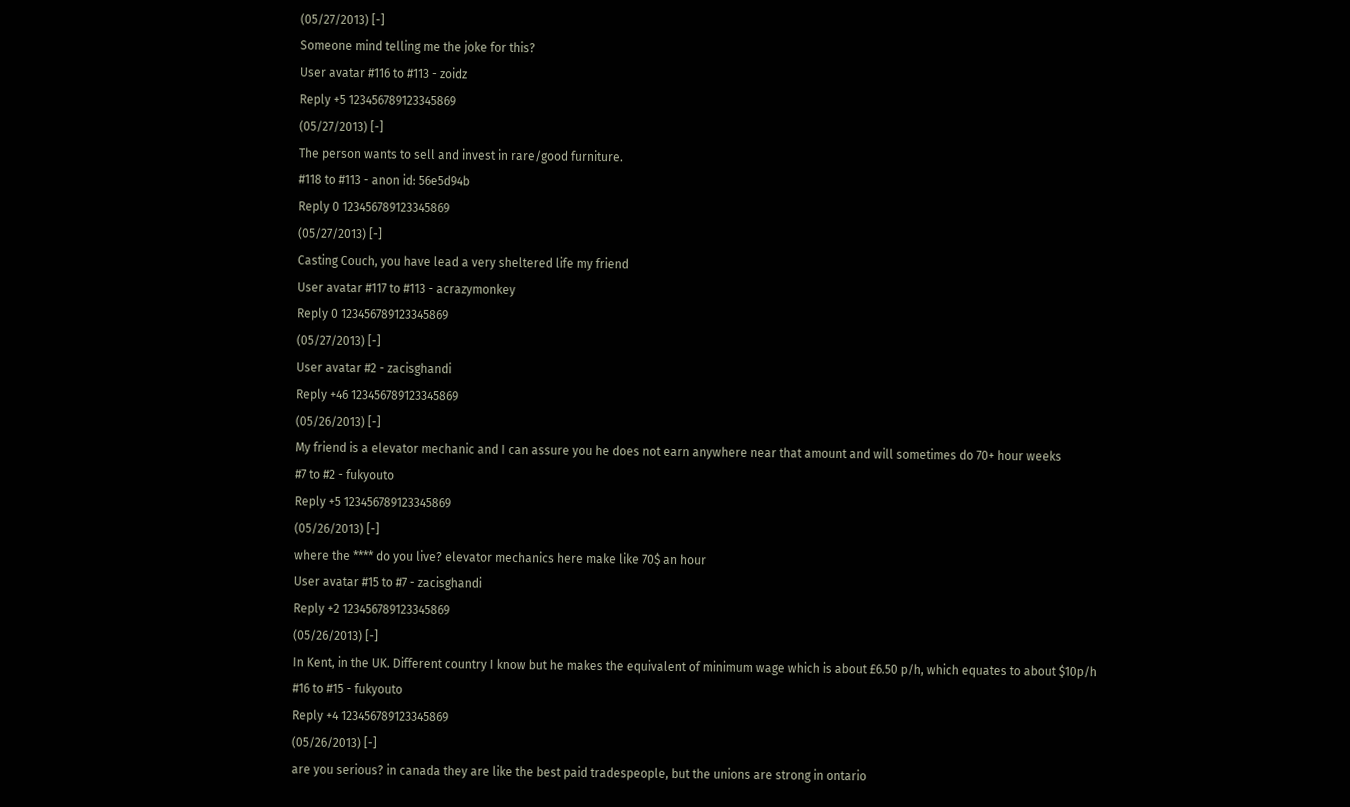(05/27/2013) [-]
Someone mind telling me the joke for this?
User avatar #116 to #113 - zoidz
Reply +5 123456789123345869
(05/27/2013) [-]
The person wants to sell and invest in rare/good furniture.
#118 to #113 - anon id: 56e5d94b
Reply 0 123456789123345869
(05/27/2013) [-]
Casting Couch, you have lead a very sheltered life my friend
User avatar #117 to #113 - acrazymonkey
Reply 0 123456789123345869
(05/27/2013) [-]
User avatar #2 - zacisghandi
Reply +46 123456789123345869
(05/26/2013) [-]
My friend is a elevator mechanic and I can assure you he does not earn anywhere near that amount and will sometimes do 70+ hour weeks
#7 to #2 - fukyouto
Reply +5 123456789123345869
(05/26/2013) [-]
where the **** do you live? elevator mechanics here make like 70$ an hour
User avatar #15 to #7 - zacisghandi
Reply +2 123456789123345869
(05/26/2013) [-]
In Kent, in the UK. Different country I know but he makes the equivalent of minimum wage which is about £6.50 p/h, which equates to about $10p/h
#16 to #15 - fukyouto
Reply +4 123456789123345869
(05/26/2013) [-]
are you serious? in canada they are like the best paid tradespeople, but the unions are strong in ontario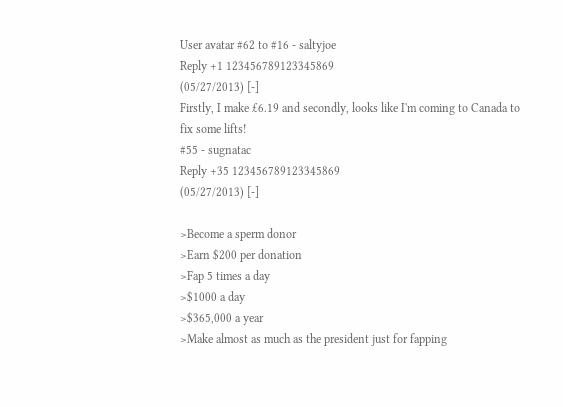User avatar #62 to #16 - saltyjoe
Reply +1 123456789123345869
(05/27/2013) [-]
Firstly, I make £6.19 and secondly, looks like I'm coming to Canada to fix some lifts!
#55 - sugnatac
Reply +35 123456789123345869
(05/27/2013) [-]

>Become a sperm donor
>Earn $200 per donation
>Fap 5 times a day
>$1000 a day
>$365,000 a year
>Make almost as much as the president just for fapping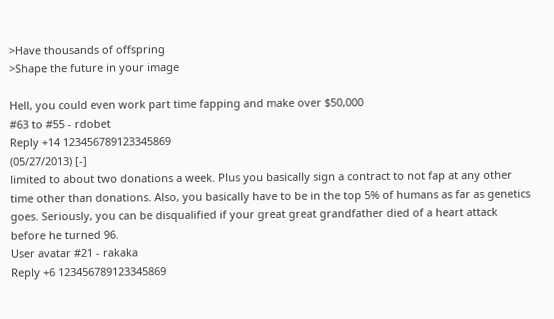>Have thousands of offspring
>Shape the future in your image

Hell, you could even work part time fapping and make over $50,000
#63 to #55 - rdobet
Reply +14 123456789123345869
(05/27/2013) [-]
limited to about two donations a week. Plus you basically sign a contract to not fap at any other time other than donations. Also, you basically have to be in the top 5% of humans as far as genetics goes. Seriously, you can be disqualified if your great great grandfather died of a heart attack before he turned 96.
User avatar #21 - rakaka
Reply +6 123456789123345869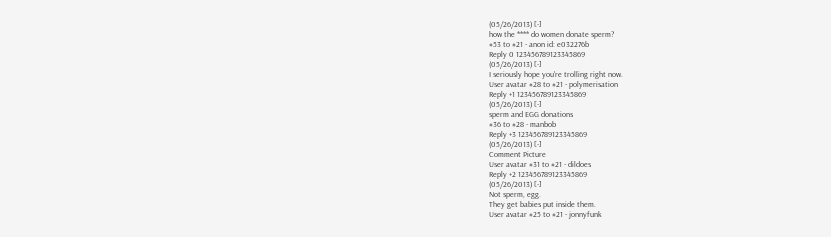(05/26/2013) [-]
how the **** do women donate sperm?
#53 to #21 - anon id: e032276b
Reply 0 123456789123345869
(05/26/2013) [-]
I seriously hope you're trolling right now.
User avatar #28 to #21 - polymerisation
Reply +1 123456789123345869
(05/26/2013) [-]
sperm and EGG donations
#36 to #28 - manbob
Reply +3 123456789123345869
(05/26/2013) [-]
Comment Picture
User avatar #31 to #21 - dildoes
Reply +2 123456789123345869
(05/26/2013) [-]
Not sperm, egg.
They get babies put inside them.
User avatar #25 to #21 - jonnyfunk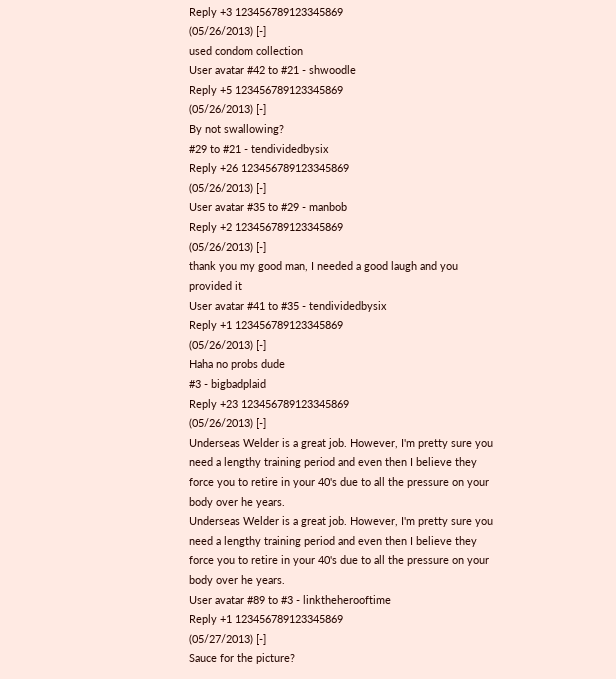Reply +3 123456789123345869
(05/26/2013) [-]
used condom collection
User avatar #42 to #21 - shwoodle
Reply +5 123456789123345869
(05/26/2013) [-]
By not swallowing?
#29 to #21 - tendividedbysix
Reply +26 123456789123345869
(05/26/2013) [-]
User avatar #35 to #29 - manbob
Reply +2 123456789123345869
(05/26/2013) [-]
thank you my good man, I needed a good laugh and you provided it
User avatar #41 to #35 - tendividedbysix
Reply +1 123456789123345869
(05/26/2013) [-]
Haha no probs dude
#3 - bigbadplaid
Reply +23 123456789123345869
(05/26/2013) [-]
Underseas Welder is a great job. However, I'm pretty sure you need a lengthy training period and even then I believe they force you to retire in your 40's due to all the pressure on your body over he years.
Underseas Welder is a great job. However, I'm pretty sure you need a lengthy training period and even then I believe they force you to retire in your 40's due to all the pressure on your body over he years.
User avatar #89 to #3 - linktheherooftime
Reply +1 123456789123345869
(05/27/2013) [-]
Sauce for the picture?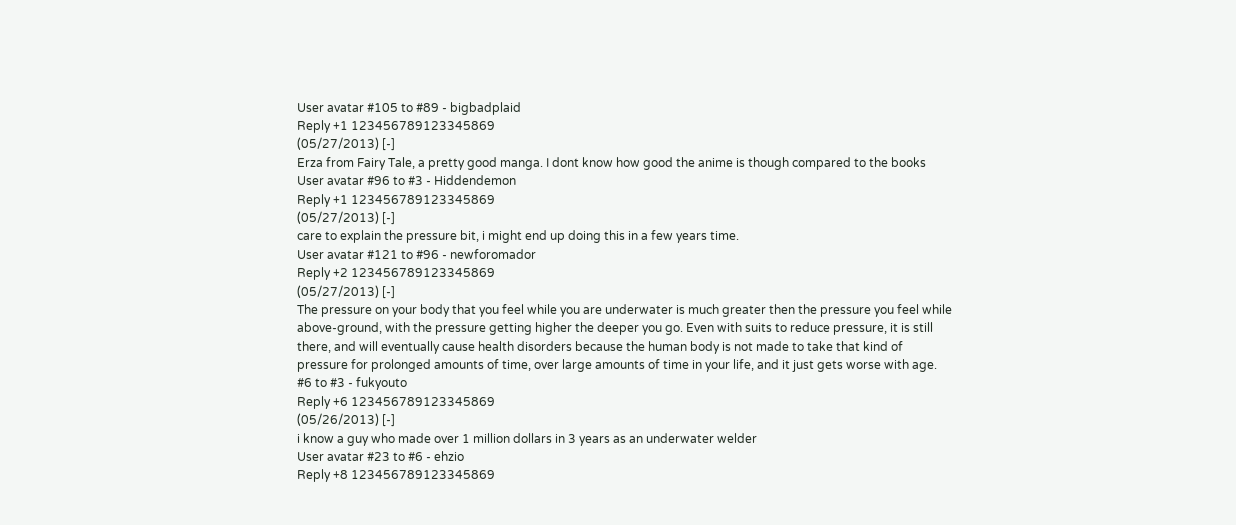User avatar #105 to #89 - bigbadplaid
Reply +1 123456789123345869
(05/27/2013) [-]
Erza from Fairy Tale, a pretty good manga. I dont know how good the anime is though compared to the books
User avatar #96 to #3 - Hiddendemon
Reply +1 123456789123345869
(05/27/2013) [-]
care to explain the pressure bit, i might end up doing this in a few years time.
User avatar #121 to #96 - newforomador
Reply +2 123456789123345869
(05/27/2013) [-]
The pressure on your body that you feel while you are underwater is much greater then the pressure you feel while above-ground, with the pressure getting higher the deeper you go. Even with suits to reduce pressure, it is still there, and will eventually cause health disorders because the human body is not made to take that kind of pressure for prolonged amounts of time, over large amounts of time in your life, and it just gets worse with age.
#6 to #3 - fukyouto
Reply +6 123456789123345869
(05/26/2013) [-]
i know a guy who made over 1 million dollars in 3 years as an underwater welder
User avatar #23 to #6 - ehzio
Reply +8 123456789123345869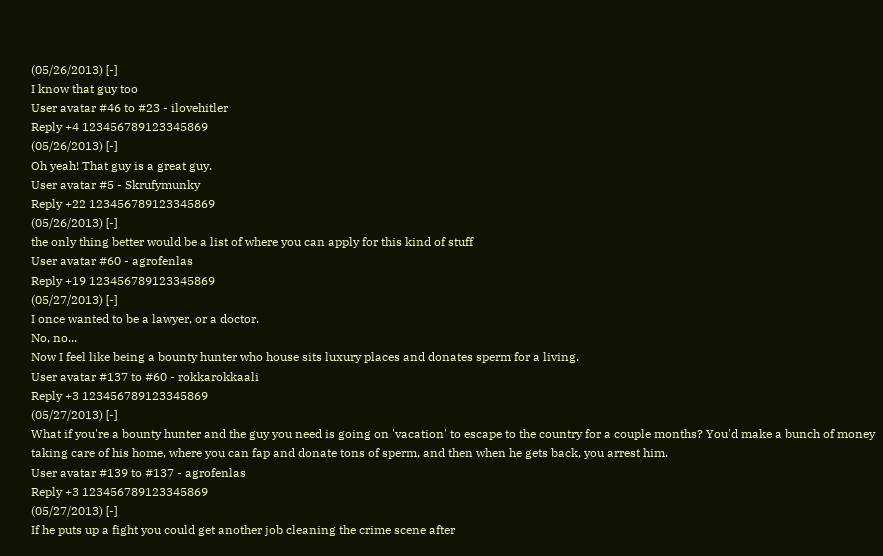(05/26/2013) [-]
I know that guy too
User avatar #46 to #23 - ilovehitler
Reply +4 123456789123345869
(05/26/2013) [-]
Oh yeah! That guy is a great guy.
User avatar #5 - Skrufymunky
Reply +22 123456789123345869
(05/26/2013) [-]
the only thing better would be a list of where you can apply for this kind of stuff
User avatar #60 - agrofenlas
Reply +19 123456789123345869
(05/27/2013) [-]
I once wanted to be a lawyer, or a doctor.
No, no...
Now I feel like being a bounty hunter who house sits luxury places and donates sperm for a living.
User avatar #137 to #60 - rokkarokkaali
Reply +3 123456789123345869
(05/27/2013) [-]
What if you're a bounty hunter and the guy you need is going on 'vacation' to escape to the country for a couple months? You'd make a bunch of money taking care of his home, where you can fap and donate tons of sperm, and then when he gets back, you arrest him.
User avatar #139 to #137 - agrofenlas
Reply +3 123456789123345869
(05/27/2013) [-]
If he puts up a fight you could get another job cleaning the crime scene after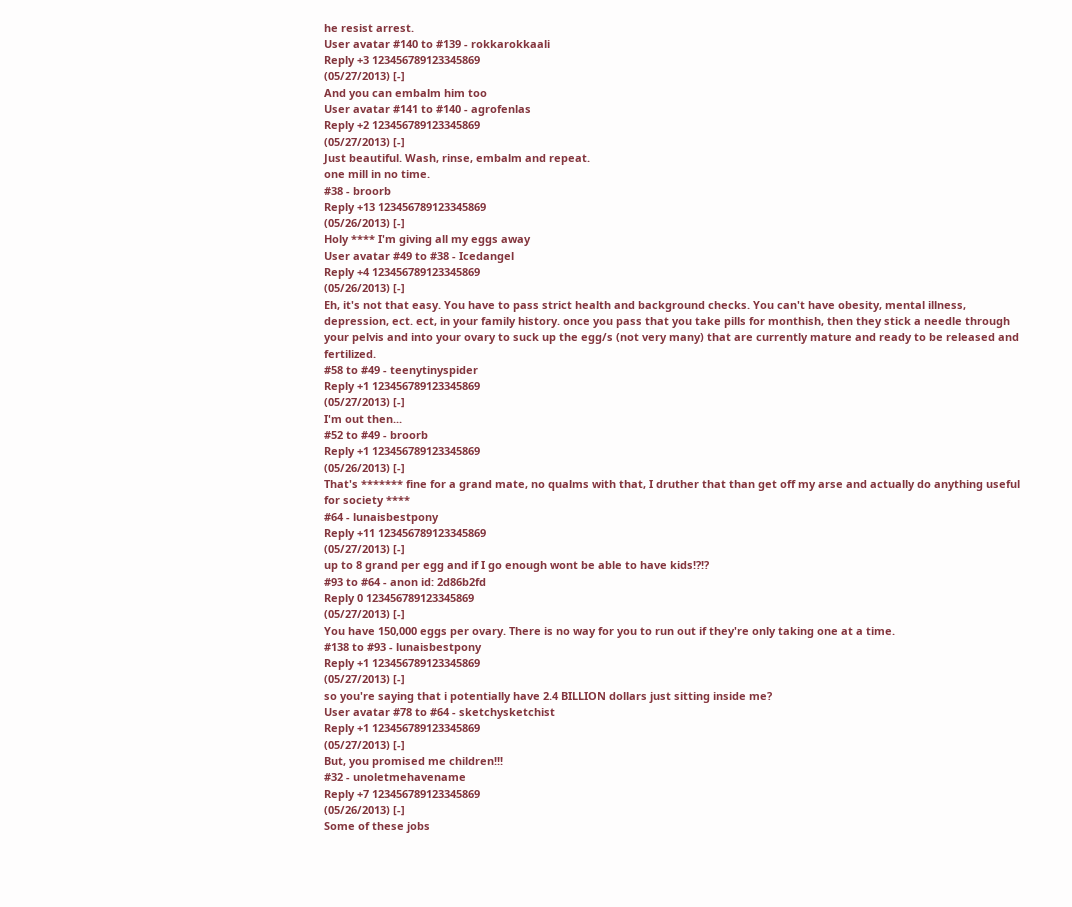he resist arrest.
User avatar #140 to #139 - rokkarokkaali
Reply +3 123456789123345869
(05/27/2013) [-]
And you can embalm him too
User avatar #141 to #140 - agrofenlas
Reply +2 123456789123345869
(05/27/2013) [-]
Just beautiful. Wash, rinse, embalm and repeat.
one mill in no time.
#38 - broorb
Reply +13 123456789123345869
(05/26/2013) [-]
Holy **** I'm giving all my eggs away
User avatar #49 to #38 - Icedangel
Reply +4 123456789123345869
(05/26/2013) [-]
Eh, it's not that easy. You have to pass strict health and background checks. You can't have obesity, mental illness, depression, ect. ect, in your family history. once you pass that you take pills for monthish, then they stick a needle through your pelvis and into your ovary to suck up the egg/s (not very many) that are currently mature and ready to be released and fertilized.
#58 to #49 - teenytinyspider
Reply +1 123456789123345869
(05/27/2013) [-]
I'm out then...
#52 to #49 - broorb
Reply +1 123456789123345869
(05/26/2013) [-]
That's ******* fine for a grand mate, no qualms with that, I druther that than get off my arse and actually do anything useful for society ****
#64 - lunaisbestpony
Reply +11 123456789123345869
(05/27/2013) [-]
up to 8 grand per egg and if I go enough wont be able to have kids!?!?
#93 to #64 - anon id: 2d86b2fd
Reply 0 123456789123345869
(05/27/2013) [-]
You have 150,000 eggs per ovary. There is no way for you to run out if they're only taking one at a time.
#138 to #93 - lunaisbestpony
Reply +1 123456789123345869
(05/27/2013) [-]
so you're saying that i potentially have 2.4 BILLION dollars just sitting inside me?
User avatar #78 to #64 - sketchysketchist
Reply +1 123456789123345869
(05/27/2013) [-]
But, you promised me children!!!
#32 - unoletmehavename
Reply +7 123456789123345869
(05/26/2013) [-]
Some of these jobs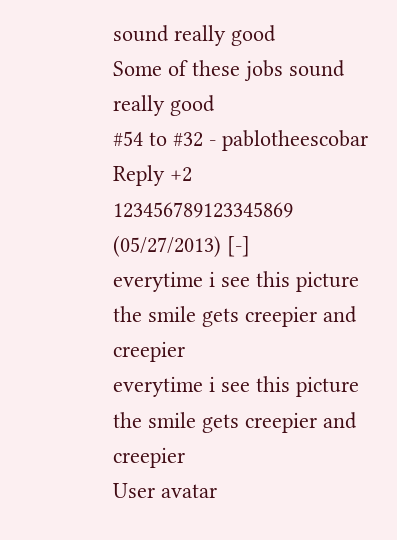sound really good
Some of these jobs sound really good
#54 to #32 - pablotheescobar
Reply +2 123456789123345869
(05/27/2013) [-]
everytime i see this picture the smile gets creepier and creepier
everytime i see this picture the smile gets creepier and creepier
User avatar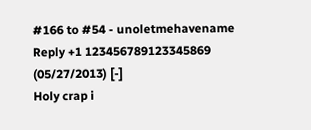#166 to #54 - unoletmehavename
Reply +1 123456789123345869
(05/27/2013) [-]
Holy crap i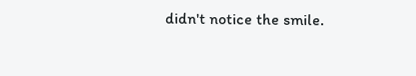didn't notice the smile.